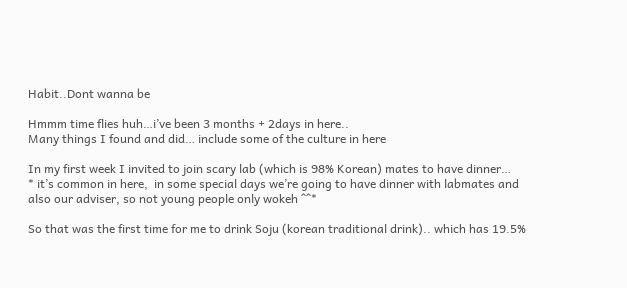Habit..Dont wanna be

Hmmm time flies huh…i’ve been 3 months + 2days in here..
Many things I found and did… include some of the culture in here

In my first week I invited to join scary lab (which is 98% Korean) mates to have dinner…
* it’s common in here,  in some special days we’re going to have dinner with labmates and also our adviser, so not young people only wokeh ^^*

So that was the first time for me to drink Soju (korean traditional drink).. which has 19.5%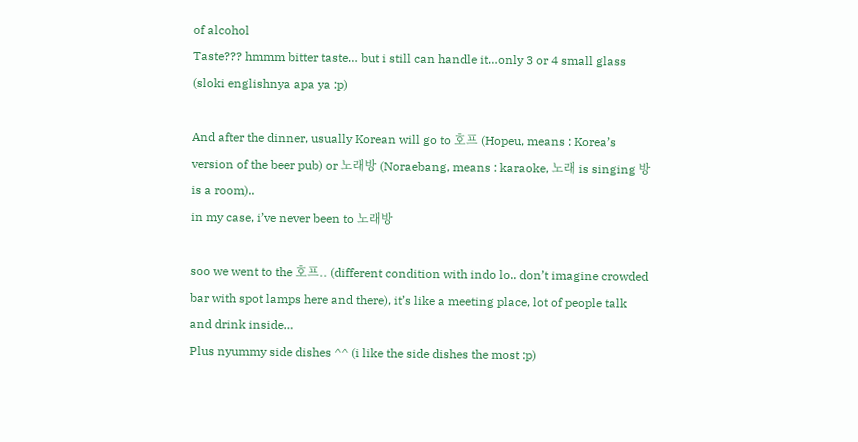of alcohol
Taste??? hmmm bitter taste… but i still can handle it…only 3 or 4 small glass (sloki englishnya apa ya :p)

And after the dinner, usually Korean will go to 호프 (Hopeu, means : Korea’s version of the beer pub) or 노래방 (Noraebang, means : karaoke, 노래 is singing 방 is a room)..
in my case, i’ve never been to 노래방

soo we went to the 호프.. (different condition with indo lo.. don’t imagine crowded bar with spot lamps here and there), it’s like a meeting place, lot of people talk and drink inside…
Plus nyummy side dishes ^^ (i like the side dishes the most :p)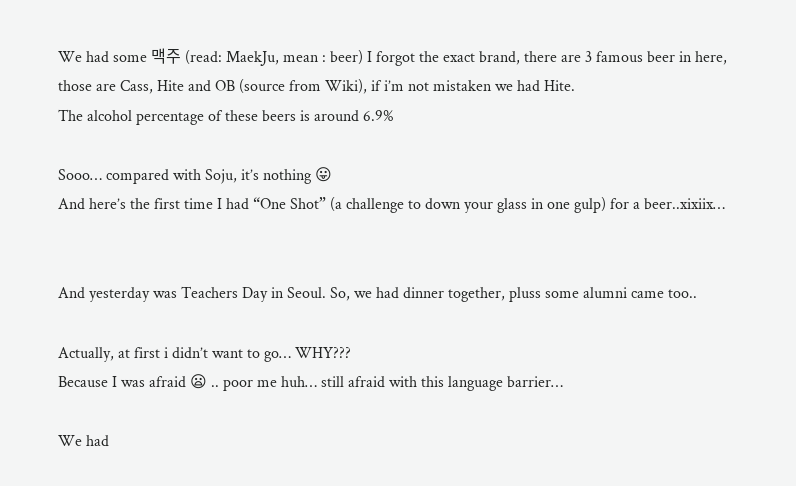We had some 맥주 (read: MaekJu, mean : beer) I forgot the exact brand, there are 3 famous beer in here, those are Cass, Hite and OB (source from Wiki), if i’m not mistaken we had Hite.
The alcohol percentage of these beers is around 6.9%

Sooo… compared with Soju, it’s nothing 😛
And here’s the first time I had “One Shot” (a challenge to down your glass in one gulp) for a beer..xixiix…


And yesterday was Teachers Day in Seoul. So, we had dinner together, pluss some alumni came too..

Actually, at first i didn’t want to go… WHY???
Because I was afraid 😦 .. poor me huh… still afraid with this language barrier…

We had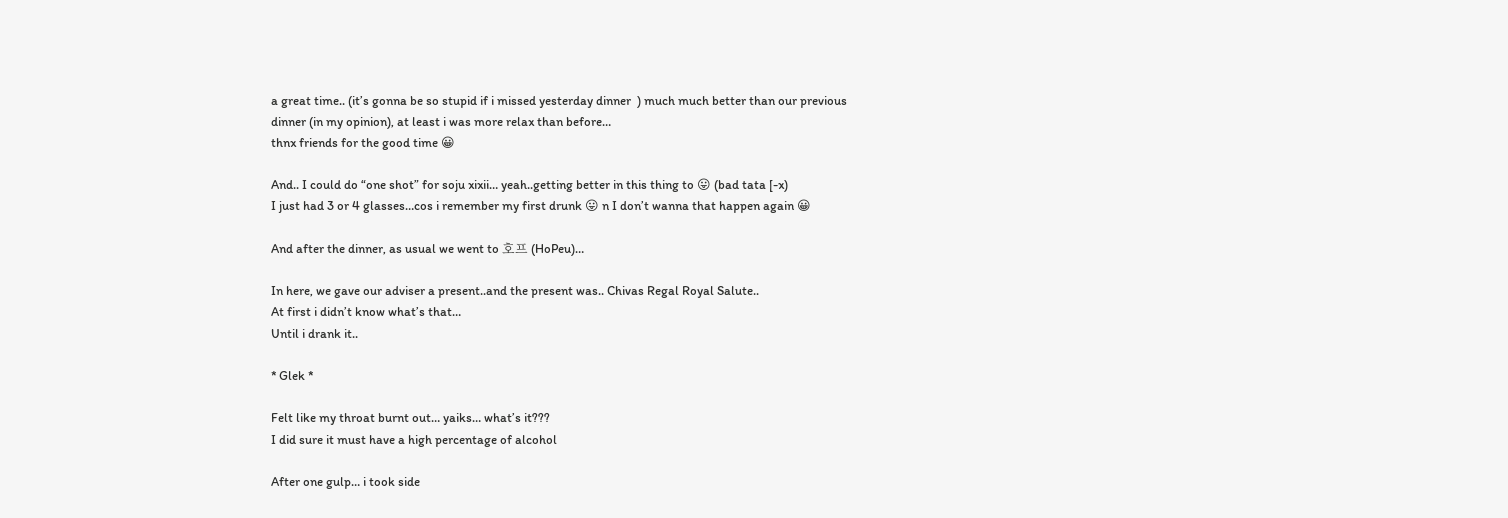a great time.. (it’s gonna be so stupid if i missed yesterday dinner  ) much much better than our previous dinner (in my opinion), at least i was more relax than before…
thnx friends for the good time 😀

And.. I could do “one shot” for soju xixii… yeah..getting better in this thing to 😛 (bad tata [-x)
I just had 3 or 4 glasses…cos i remember my first drunk 😛 n I don’t wanna that happen again 😀

And after the dinner, as usual we went to 호프 (HoPeu)…

In here, we gave our adviser a present..and the present was.. Chivas Regal Royal Salute..
At first i didn’t know what’s that…
Until i drank it..

* Glek *

Felt like my throat burnt out… yaiks… what’s it???
I did sure it must have a high percentage of alcohol

After one gulp… i took side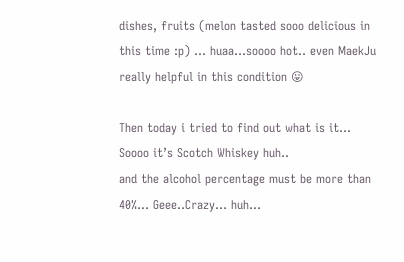dishes, fruits (melon tasted sooo delicious in this time :p) … huaa…soooo hot.. even MaekJu really helpful in this condition 😛

Then today i tried to find out what is it… Soooo it’s Scotch Whiskey huh..
and the alcohol percentage must be more than 40%… Geee..Crazy… huh…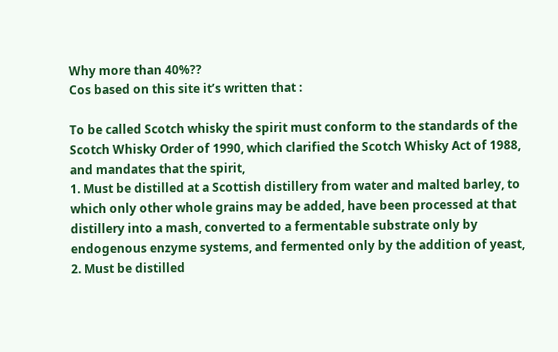Why more than 40%??
Cos based on this site it’s written that :

To be called Scotch whisky the spirit must conform to the standards of the Scotch Whisky Order of 1990, which clarified the Scotch Whisky Act of 1988, and mandates that the spirit,
1. Must be distilled at a Scottish distillery from water and malted barley, to which only other whole grains may be added, have been processed at that distillery into a mash, converted to a fermentable substrate only by endogenous enzyme systems, and fermented only by the addition of yeast,
2. Must be distilled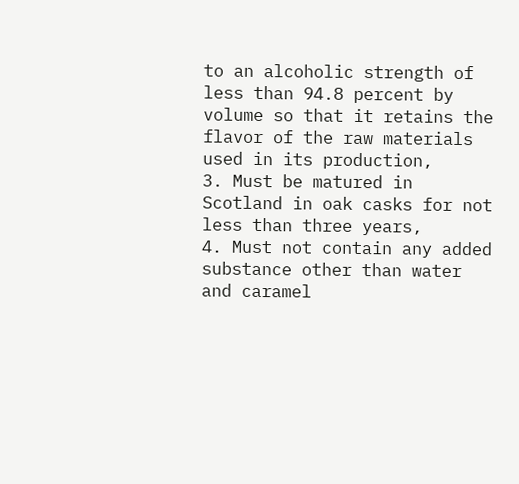to an alcoholic strength of less than 94.8 percent by volume so that it retains the flavor of the raw materials used in its production,
3. Must be matured in Scotland in oak casks for not less than three years,
4. Must not contain any added substance other than water and caramel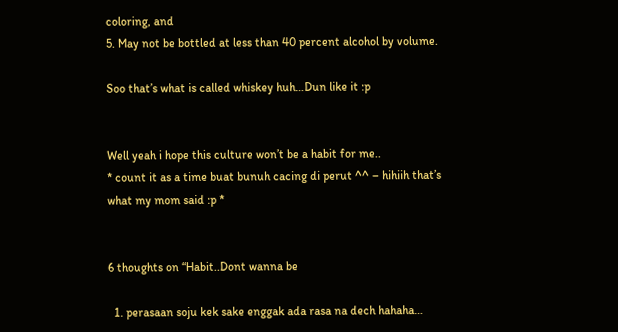coloring, and
5. May not be bottled at less than 40 percent alcohol by volume.

Soo that’s what is called whiskey huh…Dun like it :p


Well yeah i hope this culture won’t be a habit for me..
* count it as a time buat bunuh cacing di perut ^^ – hihiih that’s what my mom said :p *


6 thoughts on “Habit..Dont wanna be

  1. perasaan soju kek sake enggak ada rasa na dech hahaha…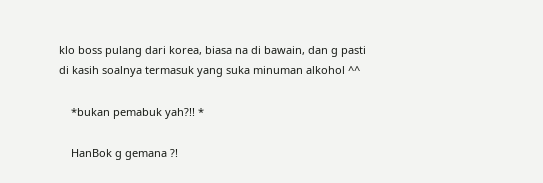klo boss pulang dari korea, biasa na di bawain, dan g pasti di kasih soalnya termasuk yang suka minuman alkohol ^^

    *bukan pemabuk yah?!! *

    HanBok g gemana ?!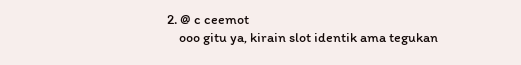2. @ c ceemot
    ooo gitu ya, kirain slot identik ama tegukan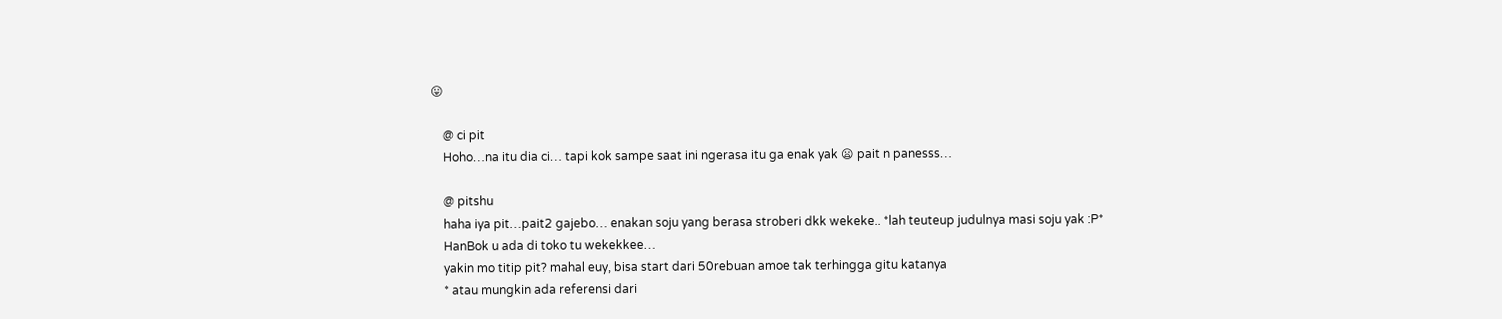😛

    @ ci pit
    Hoho…na itu dia ci… tapi kok sampe saat ini ngerasa itu ga enak yak 😦 pait n panesss…

    @ pitshu
    haha iya pit…pait2 gajebo… enakan soju yang berasa stroberi dkk wekeke.. *lah teuteup judulnya masi soju yak :P*
    HanBok u ada di toko tu wekekkee…
    yakin mo titip pit? mahal euy, bisa start dari 50rebuan amoe tak terhingga gitu katanya
    * atau mungkin ada referensi dari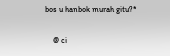bos u hanbok murah gitu?*

    @ ci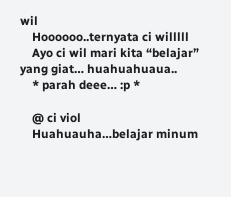wil
    Hoooooo..ternyata ci willlll
    Ayo ci wil mari kita “belajar” yang giat… huahuahuaua..
    * parah deee… :p *

    @ ci viol
    Huahuauha…belajar minum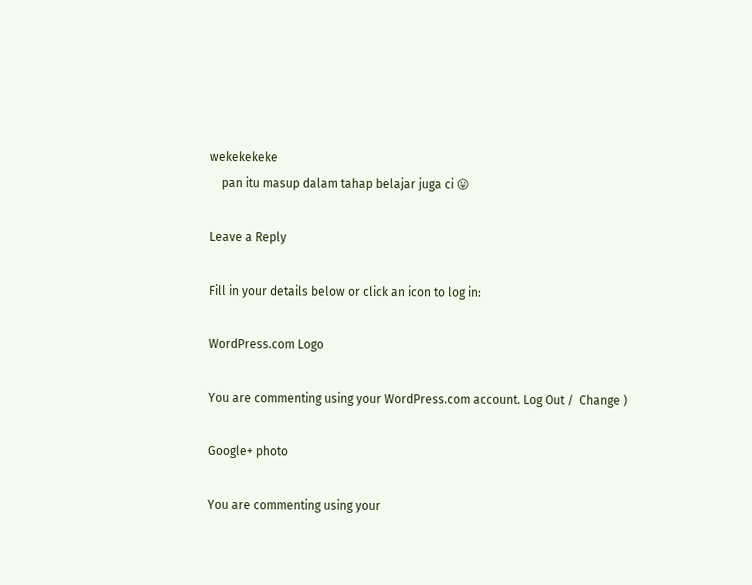wekekekeke
    pan itu masup dalam tahap belajar juga ci 😛

Leave a Reply

Fill in your details below or click an icon to log in:

WordPress.com Logo

You are commenting using your WordPress.com account. Log Out /  Change )

Google+ photo

You are commenting using your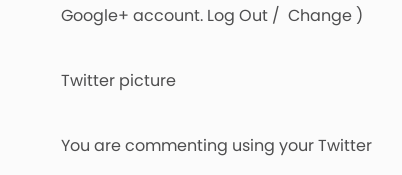Google+ account. Log Out /  Change )

Twitter picture

You are commenting using your Twitter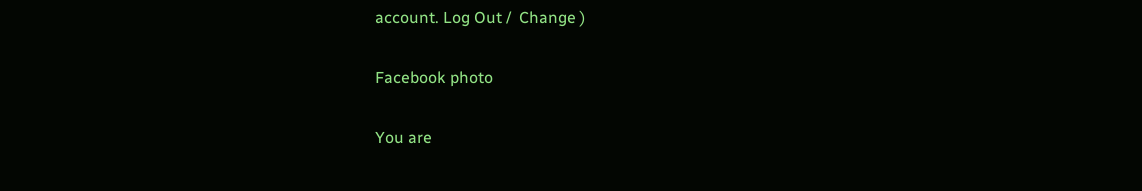account. Log Out /  Change )

Facebook photo

You are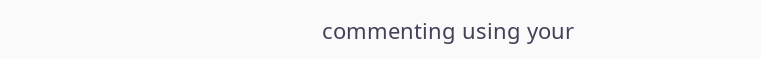commenting using your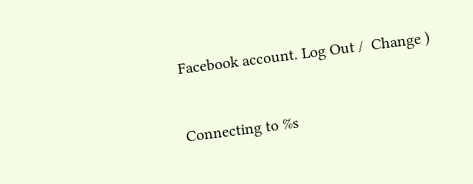Facebook account. Log Out /  Change )


Connecting to %s